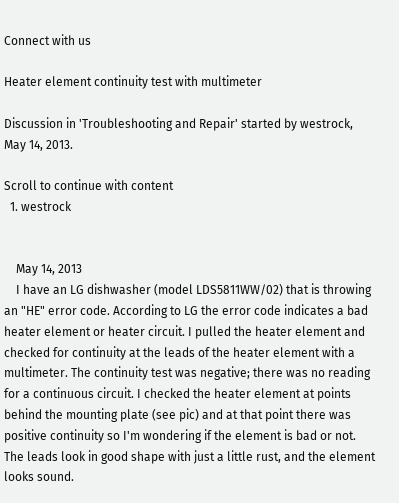Connect with us

Heater element continuity test with multimeter

Discussion in 'Troubleshooting and Repair' started by westrock, May 14, 2013.

Scroll to continue with content
  1. westrock


    May 14, 2013
    I have an LG dishwasher (model LDS5811WW/02) that is throwing an "HE" error code. According to LG the error code indicates a bad heater element or heater circuit. I pulled the heater element and checked for continuity at the leads of the heater element with a multimeter. The continuity test was negative; there was no reading for a continuous circuit. I checked the heater element at points behind the mounting plate (see pic) and at that point there was positive continuity so I'm wondering if the element is bad or not. The leads look in good shape with just a little rust, and the element looks sound.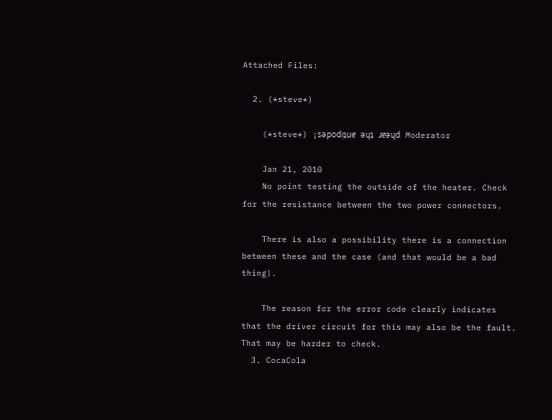Attached Files:

  2. (*steve*)

    (*steve*) ¡sǝpodᴉʇuɐ ǝɥʇ ɹɐǝɥd Moderator

    Jan 21, 2010
    No point testing the outside of the heater. Check for the resistance between the two power connectors.

    There is also a possibility there is a connection between these and the case (and that would be a bad thing).

    The reason for the error code clearly indicates that the driver circuit for this may also be the fault. That may be harder to check.
  3. CocaCola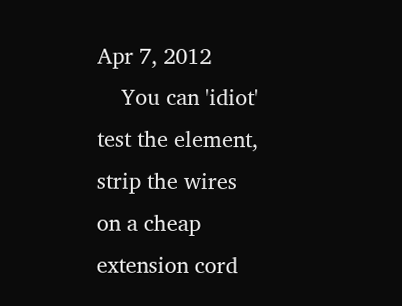Apr 7, 2012
    You can 'idiot' test the element, strip the wires on a cheap extension cord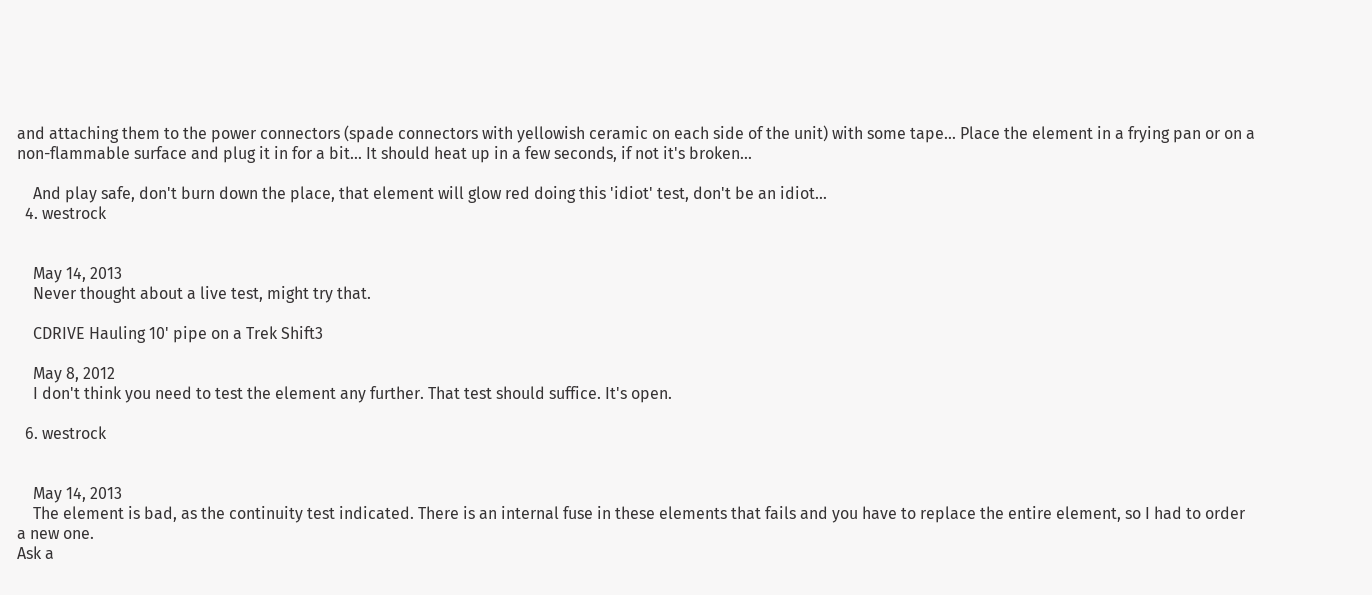and attaching them to the power connectors (spade connectors with yellowish ceramic on each side of the unit) with some tape... Place the element in a frying pan or on a non-flammable surface and plug it in for a bit... It should heat up in a few seconds, if not it's broken...

    And play safe, don't burn down the place, that element will glow red doing this 'idiot' test, don't be an idiot...
  4. westrock


    May 14, 2013
    Never thought about a live test, might try that.

    CDRIVE Hauling 10' pipe on a Trek Shift3

    May 8, 2012
    I don't think you need to test the element any further. That test should suffice. It's open.

  6. westrock


    May 14, 2013
    The element is bad, as the continuity test indicated. There is an internal fuse in these elements that fails and you have to replace the entire element, so I had to order a new one.
Ask a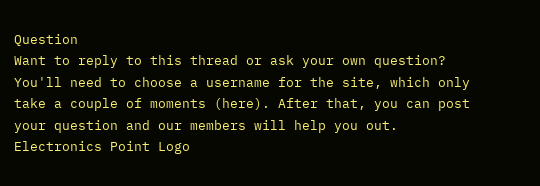Question
Want to reply to this thread or ask your own question?
You'll need to choose a username for the site, which only take a couple of moments (here). After that, you can post your question and our members will help you out.
Electronics Point Logo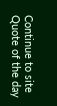Continue to site
Quote of the day